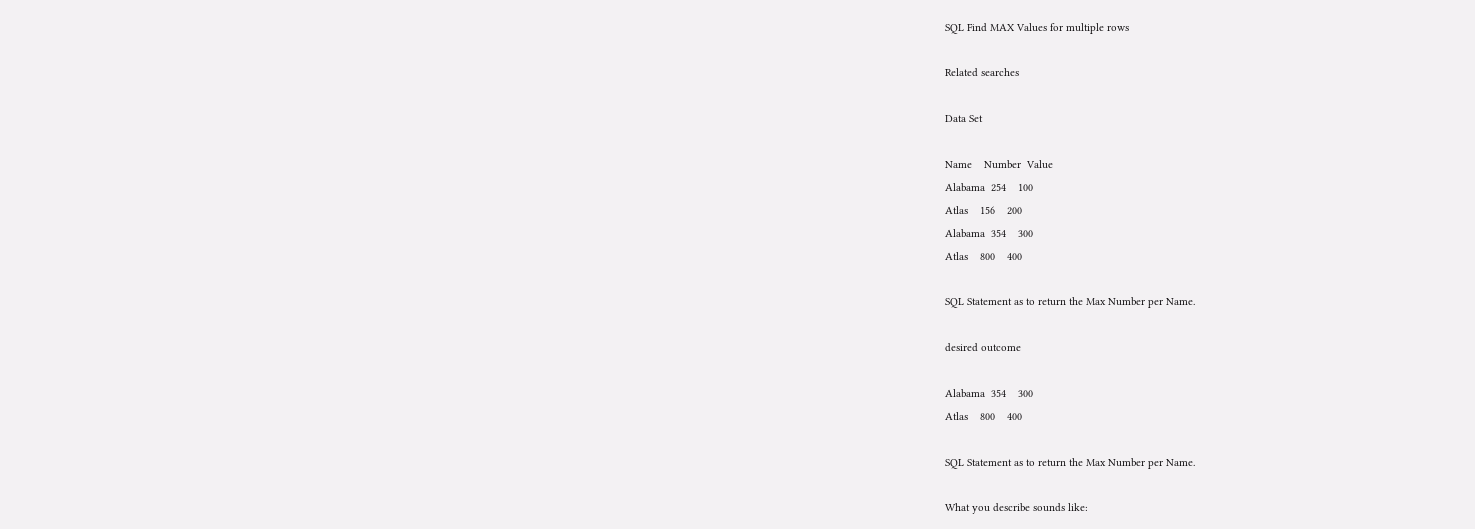SQL Find MAX Values for multiple rows

Related searches

Data Set

Name    Number  Value
Alabama  254    100
Atlas    156    200
Alabama  354    300
Atlas    800    400

SQL Statement as to return the Max Number per Name.

desired outcome

Alabama  354    300
Atlas    800    400

SQL Statement as to return the Max Number per Name.

What you describe sounds like: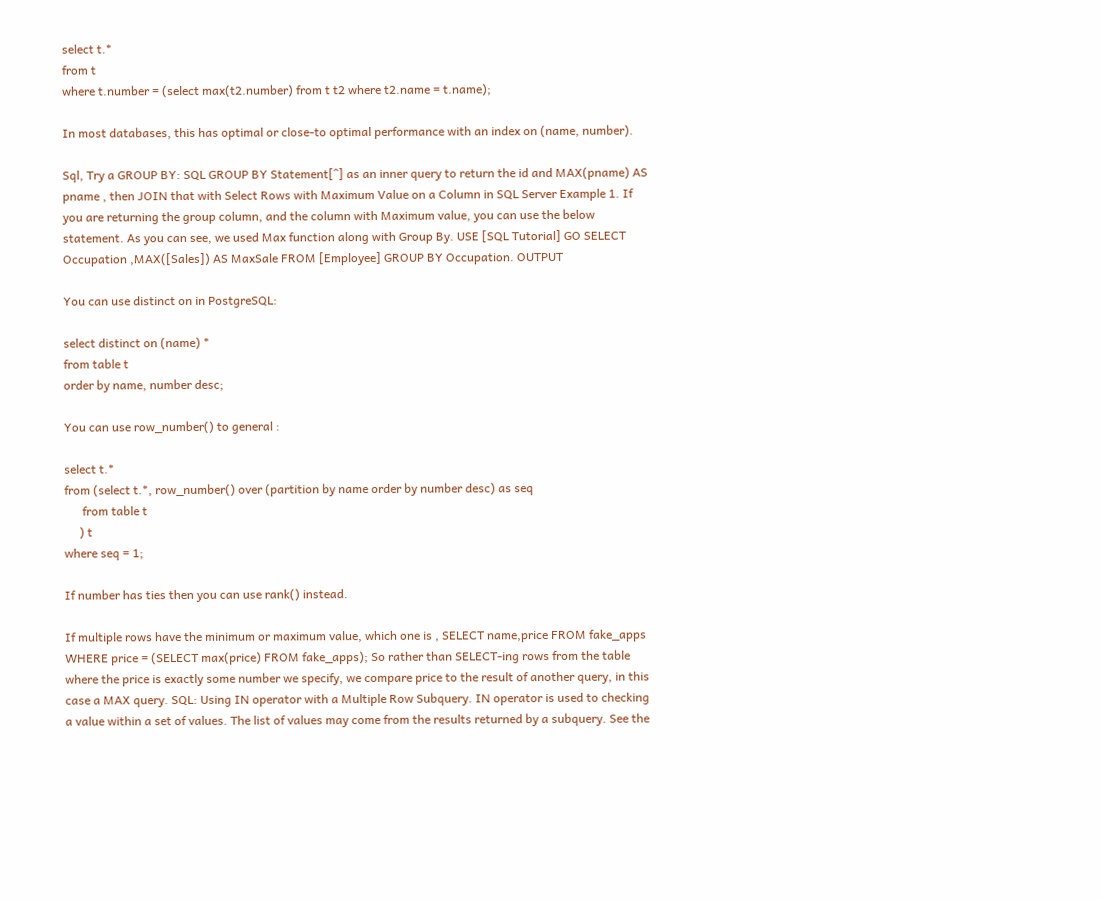select t.*
from t
where t.number = (select max(t2.number) from t t2 where t2.name = t.name);

In most databases, this has optimal or close-to optimal performance with an index on (name, number).

Sql, Try a GROUP BY: SQL GROUP BY Statement[^] as an inner query to return the id and MAX(pname) AS pname , then JOIN that with Select Rows with Maximum Value on a Column in SQL Server Example 1. If you are returning the group column, and the column with Maximum value, you can use the below statement. As you can see, we used Max function along with Group By. USE [SQL Tutorial] GO SELECT Occupation ,MAX([Sales]) AS MaxSale FROM [Employee] GROUP BY Occupation. OUTPUT

You can use distinct on in PostgreSQL:

select distinct on (name) *
from table t
order by name, number desc;

You can use row_number() to general :

select t.*
from (select t.*, row_number() over (partition by name order by number desc) as seq
      from table t
     ) t
where seq = 1;

If number has ties then you can use rank() instead.

If multiple rows have the minimum or maximum value, which one is , SELECT name,price FROM fake_apps WHERE price = (SELECT max(price) FROM fake_apps); So rather than SELECT-ing rows from the table where the price is exactly some number we specify, we compare price to the result of another query, in this case a MAX query. SQL: Using IN operator with a Multiple Row Subquery. IN operator is used to checking a value within a set of values. The list of values may come from the results returned by a subquery. See the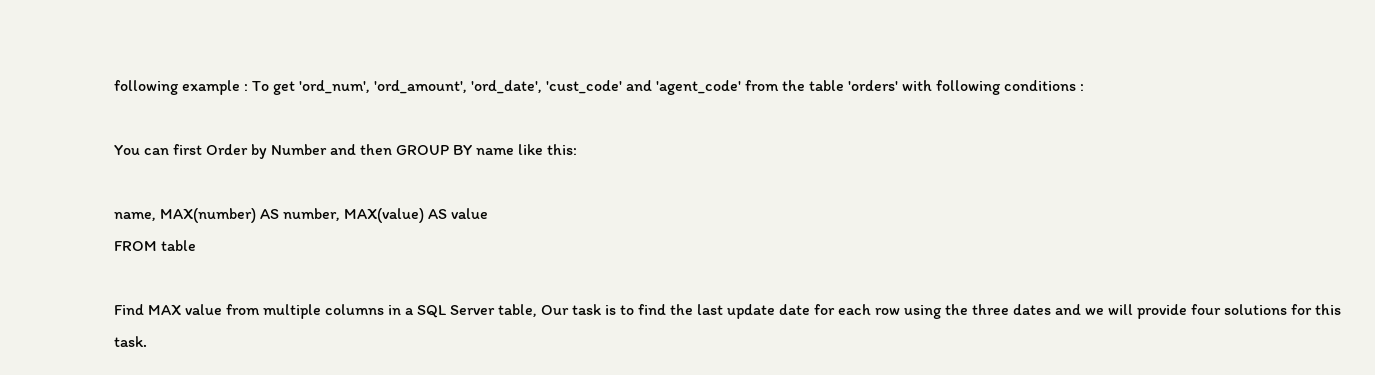following example : To get 'ord_num', 'ord_amount', 'ord_date', 'cust_code' and 'agent_code' from the table 'orders' with following conditions :

You can first Order by Number and then GROUP BY name like this:

name, MAX(number) AS number, MAX(value) AS value
FROM table

Find MAX value from multiple columns in a SQL Server table, Our task is to find the last update date for each row using the three dates and we will provide four solutions for this task.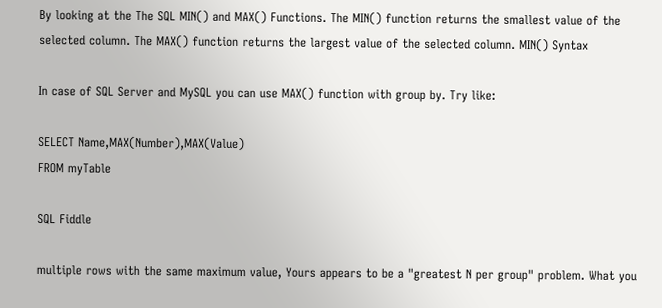By looking at the The SQL MIN() and MAX() Functions. The MIN() function returns the smallest value of the selected column. The MAX() function returns the largest value of the selected column. MIN() Syntax

In case of SQL Server and MySQL you can use MAX() function with group by. Try like:

SELECT Name,MAX(Number),MAX(Value)
FROM myTable

SQL Fiddle

multiple rows with the same maximum value, Yours appears to be a "greatest N per group" problem. What you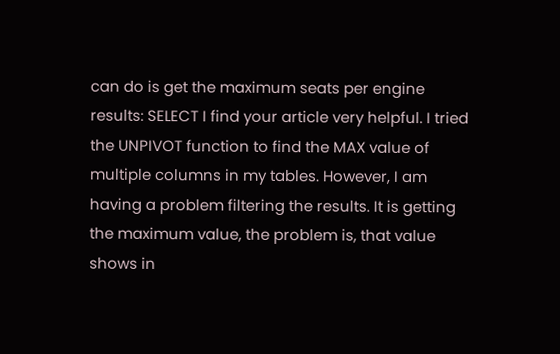can do is get the maximum seats per engine results: SELECT I find your article very helpful. I tried the UNPIVOT function to find the MAX value of multiple columns in my tables. However, I am having a problem filtering the results. It is getting the maximum value, the problem is, that value shows in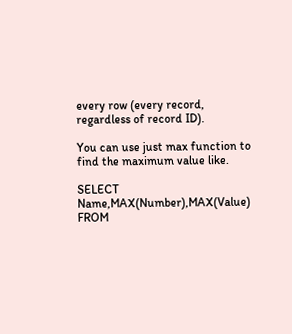every row (every record, regardless of record ID).

You can use just max function to find the maximum value like.

SELECT Name,MAX(Number),MAX(Value)
FROM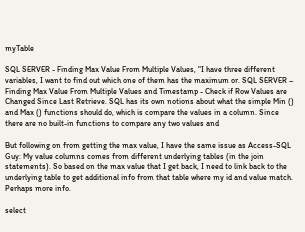myTable

SQL SERVER - Finding Max Value From Multiple Values, "I have three different variables, I want to find out which one of them has the maximum or. SQL SERVER – Finding Max Value From Multiple Values and Timestamp - Check if Row Values are Changed Since Last Retrieve. SQL has its own notions about what the simple Min () and Max () functions should do, which is compare the values in a column. Since there are no built-in functions to compare any two values and

But following on from getting the max value, I have the same issue as Access-SQL Guy: My value columns comes from different underlying tables (in the join statements). So based on the max value that I get back, I need to link back to the underlying table to get additional info from that table where my id and value match. Perhaps more info.

select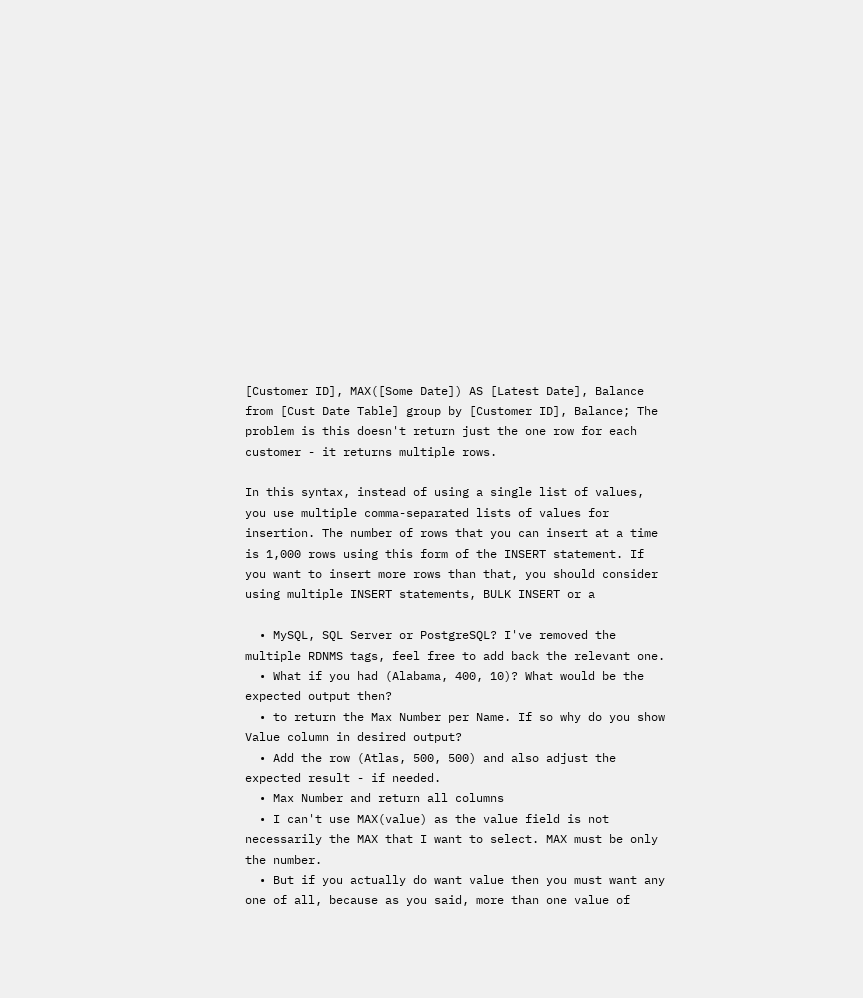[Customer ID], MAX([Some Date]) AS [Latest Date], Balance from [Cust Date Table] group by [Customer ID], Balance; The problem is this doesn't return just the one row for each customer - it returns multiple rows.

In this syntax, instead of using a single list of values, you use multiple comma-separated lists of values for insertion. The number of rows that you can insert at a time is 1,000 rows using this form of the INSERT statement. If you want to insert more rows than that, you should consider using multiple INSERT statements, BULK INSERT or a

  • MySQL, SQL Server or PostgreSQL? I've removed the multiple RDNMS tags, feel free to add back the relevant one.
  • What if you had (Alabama, 400, 10)? What would be the expected output then?
  • to return the Max Number per Name. If so why do you show Value column in desired output?
  • Add the row (Atlas, 500, 500) and also adjust the expected result - if needed.
  • Max Number and return all columns
  • I can't use MAX(value) as the value field is not necessarily the MAX that I want to select. MAX must be only the number.
  • But if you actually do want value then you must want any one of all, because as you said, more than one value of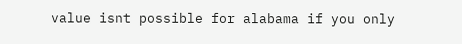value isnt possible for alabama if you only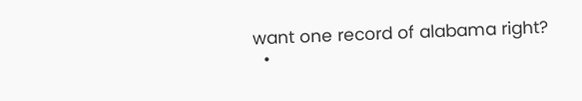want one record of alabama right?
  •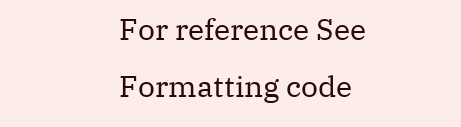For reference See Formatting code